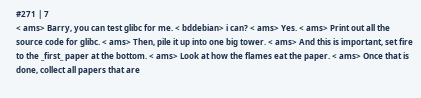#271 | 7
< ams> Barry, you can test glibc for me. < bddebian> i can? < ams> Yes. < ams> Print out all the source code for glibc. < ams> Then, pile it up into one big tower. < ams> And this is important, set fire to the _first_ paper at the bottom. < ams> Look at how the flames eat the paper. < ams> Once that is done, collect all papers that are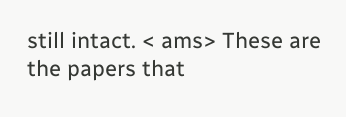still intact. < ams> These are the papers that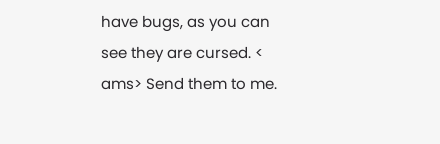have bugs, as you can see they are cursed. < ams> Send them to me.